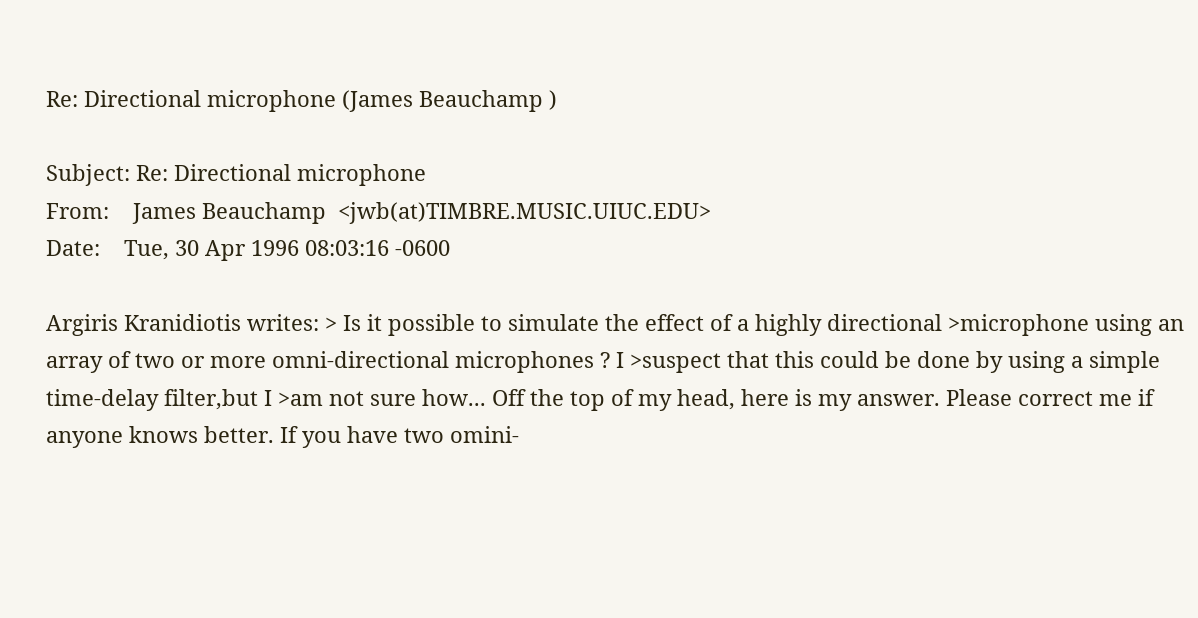Re: Directional microphone (James Beauchamp )

Subject: Re: Directional microphone
From:    James Beauchamp  <jwb(at)TIMBRE.MUSIC.UIUC.EDU>
Date:    Tue, 30 Apr 1996 08:03:16 -0600

Argiris Kranidiotis writes: > Is it possible to simulate the effect of a highly directional >microphone using an array of two or more omni-directional microphones ? I >suspect that this could be done by using a simple time-delay filter,but I >am not sure how... Off the top of my head, here is my answer. Please correct me if anyone knows better. If you have two omini-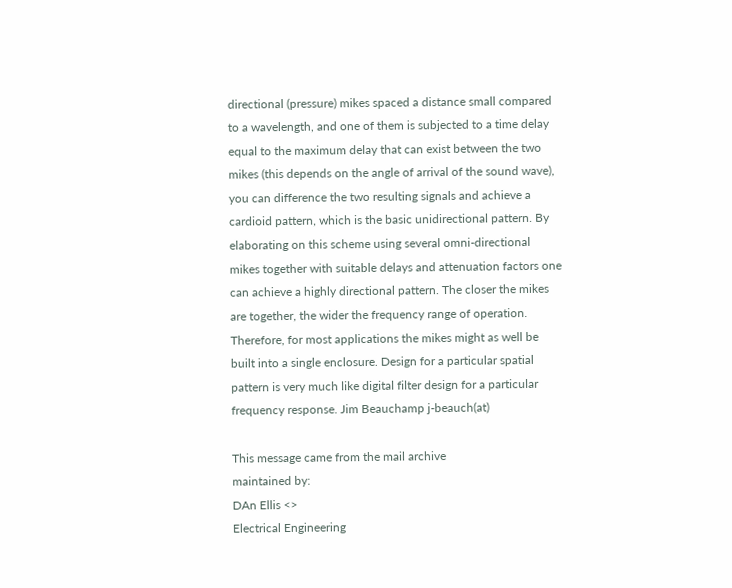directional (pressure) mikes spaced a distance small compared to a wavelength, and one of them is subjected to a time delay equal to the maximum delay that can exist between the two mikes (this depends on the angle of arrival of the sound wave), you can difference the two resulting signals and achieve a cardioid pattern, which is the basic unidirectional pattern. By elaborating on this scheme using several omni-directional mikes together with suitable delays and attenuation factors one can achieve a highly directional pattern. The closer the mikes are together, the wider the frequency range of operation. Therefore, for most applications the mikes might as well be built into a single enclosure. Design for a particular spatial pattern is very much like digital filter design for a particular frequency response. Jim Beauchamp j-beauch(at)

This message came from the mail archive
maintained by:
DAn Ellis <>
Electrical Engineering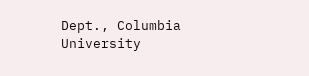Dept., Columbia University